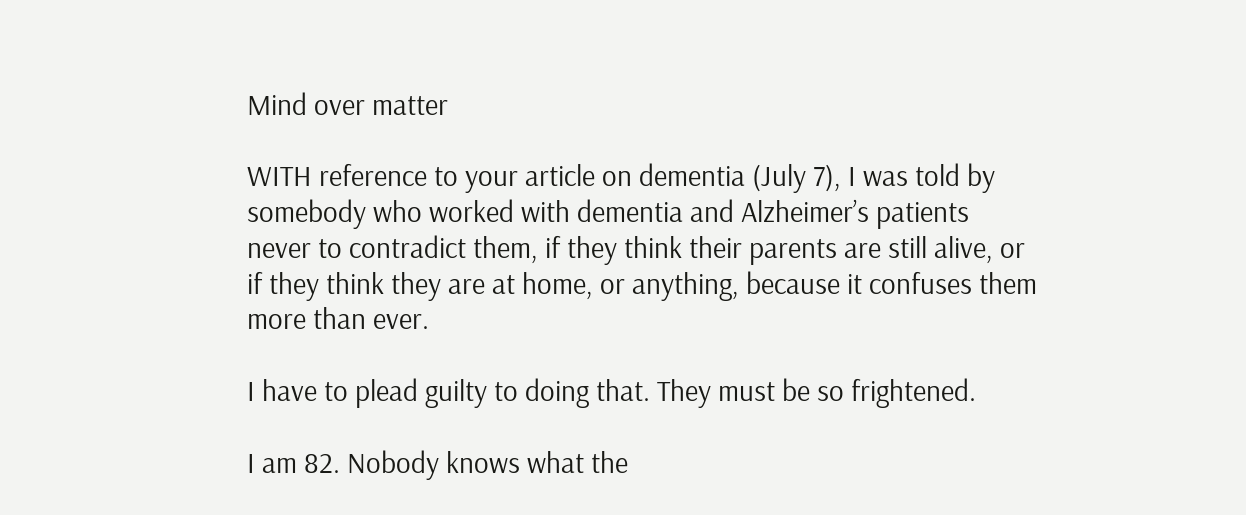Mind over matter

WITH reference to your article on dementia (July 7), I was told by somebody who worked with dementia and Alzheimer’s patients never to contradict them, if they think their parents are still alive, or if they think they are at home, or anything, because it confuses them more than ever.

I have to plead guilty to doing that. They must be so frightened.

I am 82. Nobody knows what the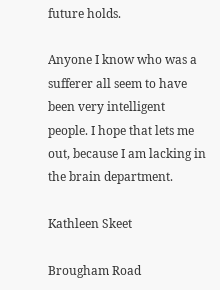future holds.

Anyone I know who was a sufferer all seem to have been very intelligent people. I hope that lets me out, because I am lacking in the brain department.

Kathleen Skeet

Brougham Road